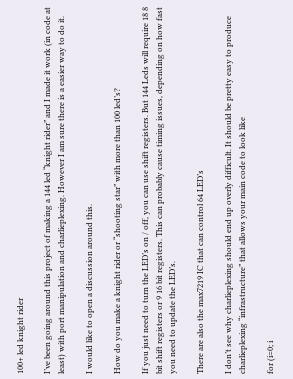100+ led knight rider

I’ve been going around this project of making a 144 led “knight rider” and I made it work (in code at least) with port manipulation and charlieplexing. However I am sure there is a easier way to do it.

I would like to open a discussion around this.

How do you make a knight rider or “shooting star” with more than 100 led’s?

If you just need to turn the LED’s on / off, you can use shift registers. But 144 Leds will require 18 8 bit shift registers or 9 16 bit registers. This can probably cause timing issues, depending on how fast you need to update the LED’s.

There are also the max7219 IC that can control 64 LED’s

I don’t see why charlieplexing should end up overly difficult. It should be pretty easy to produce charlieplexing “infrastructure” that allows your main code to look like

for (i=0; i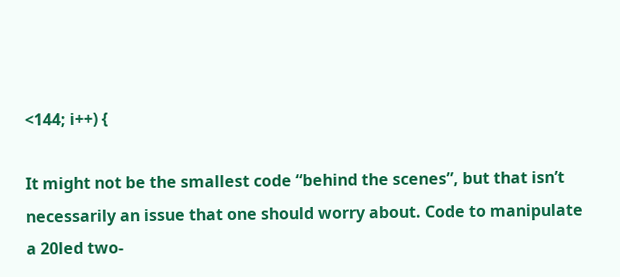<144; i++) {

It might not be the smallest code “behind the scenes”, but that isn’t necessarily an issue that one should worry about. Code to manipulate a 20led two-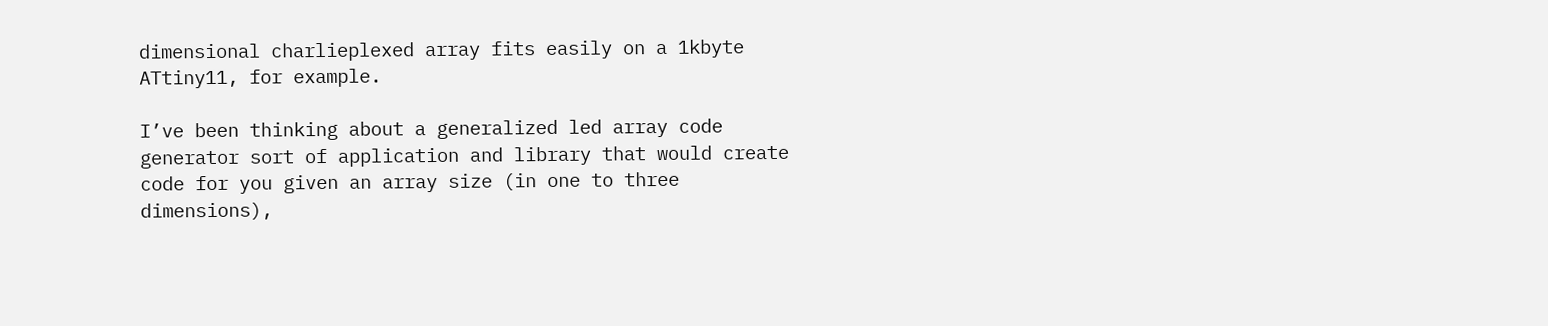dimensional charlieplexed array fits easily on a 1kbyte ATtiny11, for example.

I’ve been thinking about a generalized led array code generator sort of application and library that would create code for you given an array size (in one to three dimensions),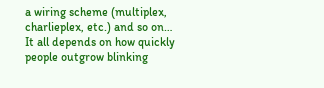a wiring scheme (multiplex, charlieplex, etc.) and so on… It all depends on how quickly people outgrow blinking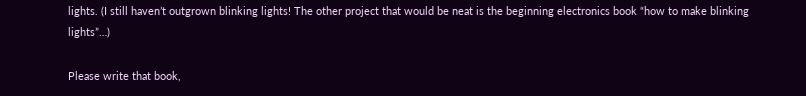lights. (I still haven’t outgrown blinking lights! The other project that would be neat is the beginning electronics book “how to make blinking lights”…)

Please write that book,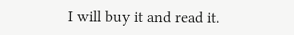I will buy it and read it.